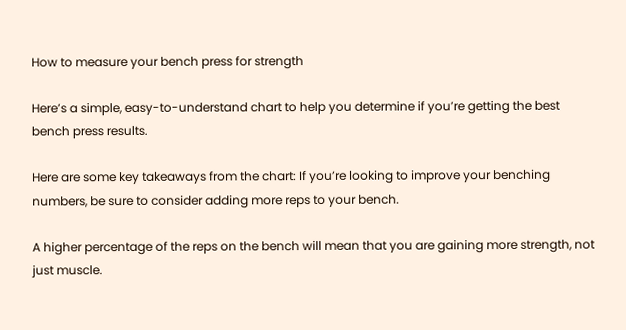How to measure your bench press for strength

Here’s a simple, easy-to-understand chart to help you determine if you’re getting the best bench press results.

Here are some key takeaways from the chart: If you’re looking to improve your benching numbers, be sure to consider adding more reps to your bench.

A higher percentage of the reps on the bench will mean that you are gaining more strength, not just muscle.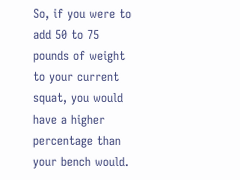So, if you were to add 50 to 75 pounds of weight to your current squat, you would have a higher percentage than your bench would.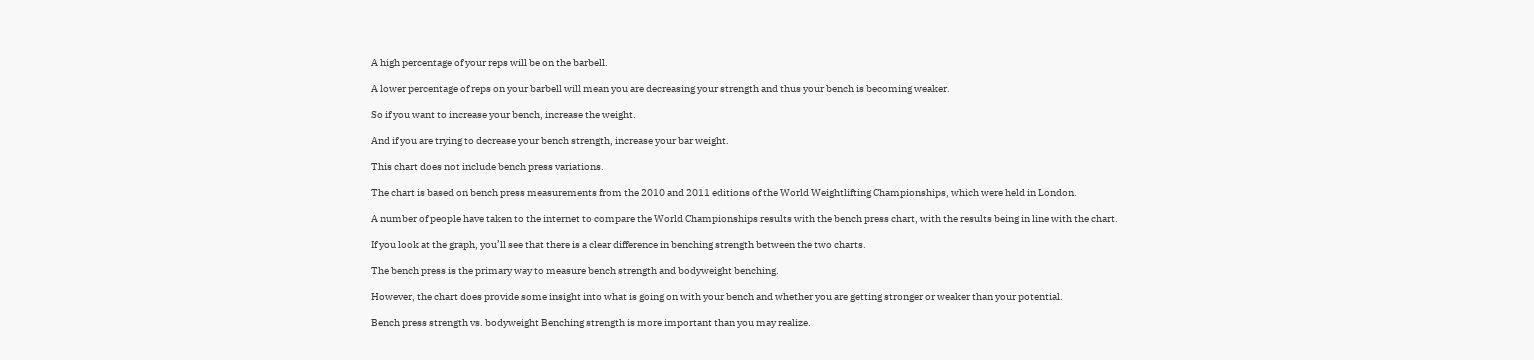A high percentage of your reps will be on the barbell.

A lower percentage of reps on your barbell will mean you are decreasing your strength and thus your bench is becoming weaker.

So if you want to increase your bench, increase the weight.

And if you are trying to decrease your bench strength, increase your bar weight.

This chart does not include bench press variations.

The chart is based on bench press measurements from the 2010 and 2011 editions of the World Weightlifting Championships, which were held in London.

A number of people have taken to the internet to compare the World Championships results with the bench press chart, with the results being in line with the chart.

If you look at the graph, you’ll see that there is a clear difference in benching strength between the two charts.

The bench press is the primary way to measure bench strength and bodyweight benching.

However, the chart does provide some insight into what is going on with your bench and whether you are getting stronger or weaker than your potential.

Bench press strength vs. bodyweight Benching strength is more important than you may realize.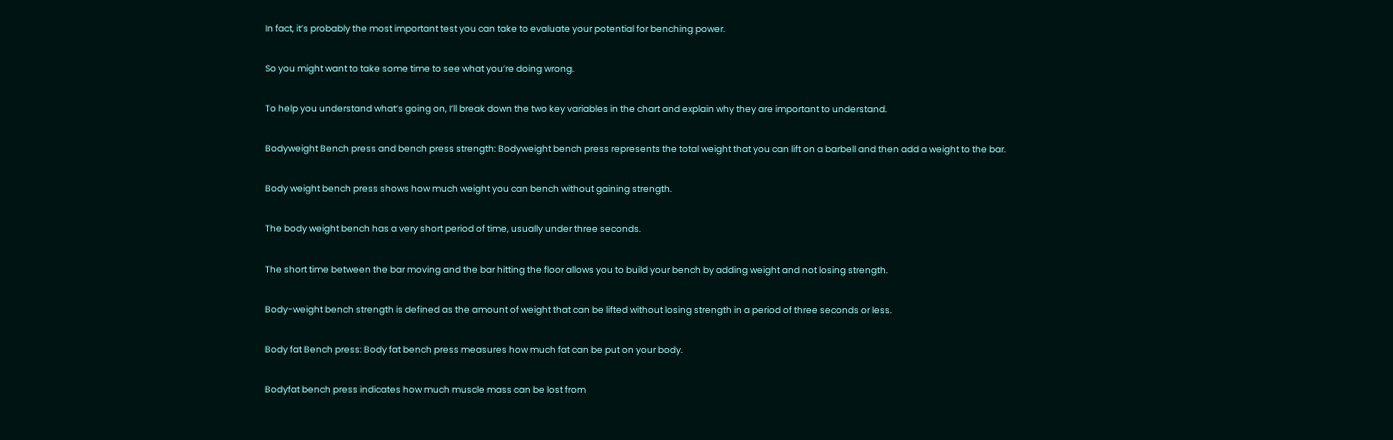In fact, it’s probably the most important test you can take to evaluate your potential for benching power.

So you might want to take some time to see what you’re doing wrong.

To help you understand what’s going on, I’ll break down the two key variables in the chart and explain why they are important to understand.

Bodyweight Bench press and bench press strength: Bodyweight bench press represents the total weight that you can lift on a barbell and then add a weight to the bar.

Body weight bench press shows how much weight you can bench without gaining strength.

The body weight bench has a very short period of time, usually under three seconds.

The short time between the bar moving and the bar hitting the floor allows you to build your bench by adding weight and not losing strength.

Body-weight bench strength is defined as the amount of weight that can be lifted without losing strength in a period of three seconds or less.

Body fat Bench press: Body fat bench press measures how much fat can be put on your body.

Bodyfat bench press indicates how much muscle mass can be lost from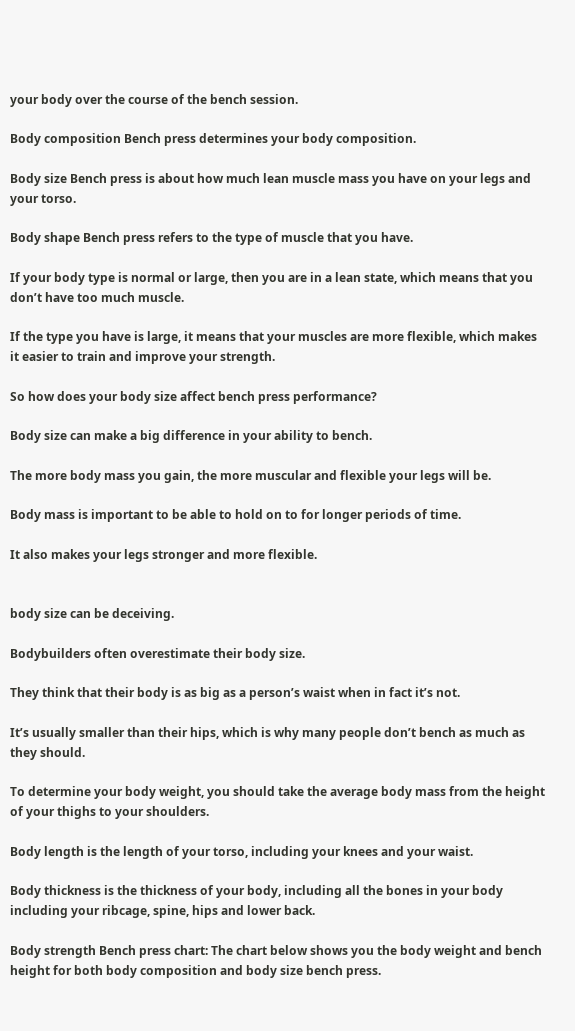your body over the course of the bench session.

Body composition Bench press determines your body composition.

Body size Bench press is about how much lean muscle mass you have on your legs and your torso.

Body shape Bench press refers to the type of muscle that you have.

If your body type is normal or large, then you are in a lean state, which means that you don’t have too much muscle.

If the type you have is large, it means that your muscles are more flexible, which makes it easier to train and improve your strength.

So how does your body size affect bench press performance?

Body size can make a big difference in your ability to bench.

The more body mass you gain, the more muscular and flexible your legs will be.

Body mass is important to be able to hold on to for longer periods of time.

It also makes your legs stronger and more flexible.


body size can be deceiving.

Bodybuilders often overestimate their body size.

They think that their body is as big as a person’s waist when in fact it’s not.

It’s usually smaller than their hips, which is why many people don’t bench as much as they should.

To determine your body weight, you should take the average body mass from the height of your thighs to your shoulders.

Body length is the length of your torso, including your knees and your waist.

Body thickness is the thickness of your body, including all the bones in your body including your ribcage, spine, hips and lower back.

Body strength Bench press chart: The chart below shows you the body weight and bench height for both body composition and body size bench press.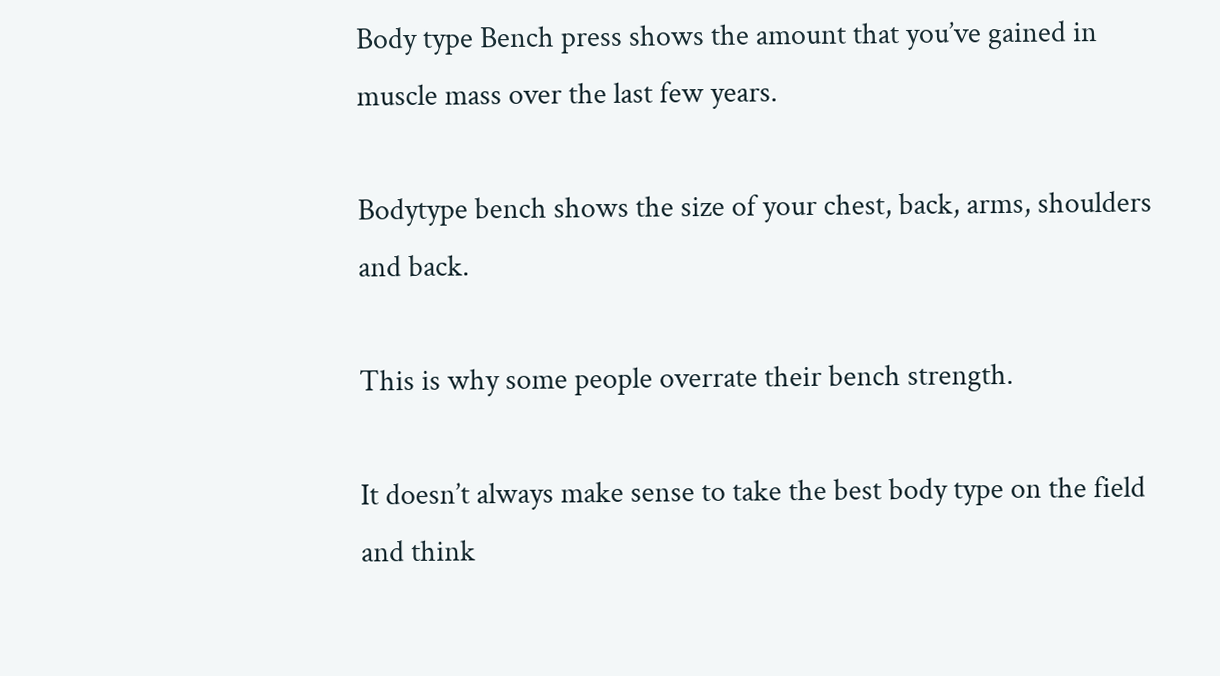Body type Bench press shows the amount that you’ve gained in muscle mass over the last few years.

Bodytype bench shows the size of your chest, back, arms, shoulders and back.

This is why some people overrate their bench strength.

It doesn’t always make sense to take the best body type on the field and think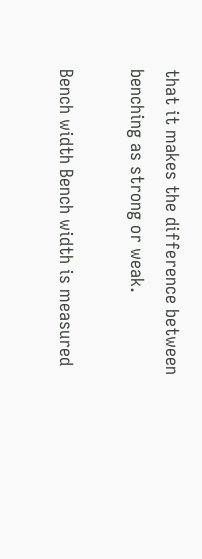that it makes the difference between benching as strong or weak.

Bench width Bench width is measured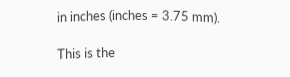in inches (inches = 3.75 mm).

This is the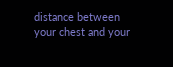distance between your chest and your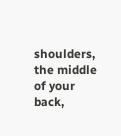shoulders, the middle of your back,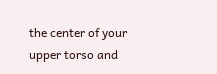the center of your upper torso and